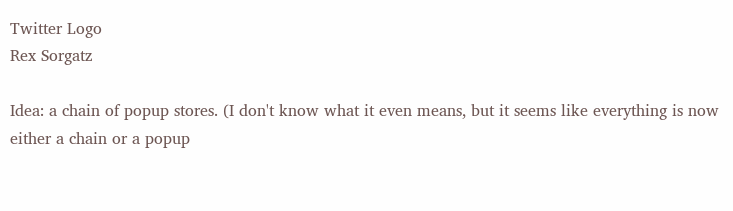Twitter Logo
Rex Sorgatz

Idea: a chain of popup stores. (I don't know what it even means, but it seems like everything is now either a chain or a popup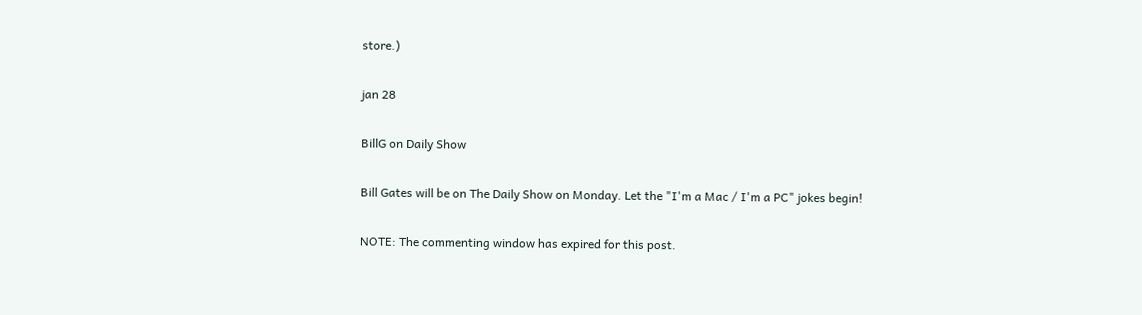store.)

jan 28

BillG on Daily Show

Bill Gates will be on The Daily Show on Monday. Let the "I'm a Mac / I'm a PC" jokes begin!

NOTE: The commenting window has expired for this post.